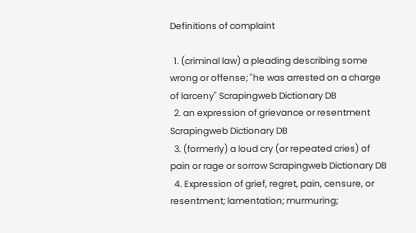Definitions of complaint

  1. (criminal law) a pleading describing some wrong or offense; "he was arrested on a charge of larceny" Scrapingweb Dictionary DB
  2. an expression of grievance or resentment Scrapingweb Dictionary DB
  3. (formerly) a loud cry (or repeated cries) of pain or rage or sorrow Scrapingweb Dictionary DB
  4. Expression of grief, regret, pain, censure, or resentment; lamentation; murmuring;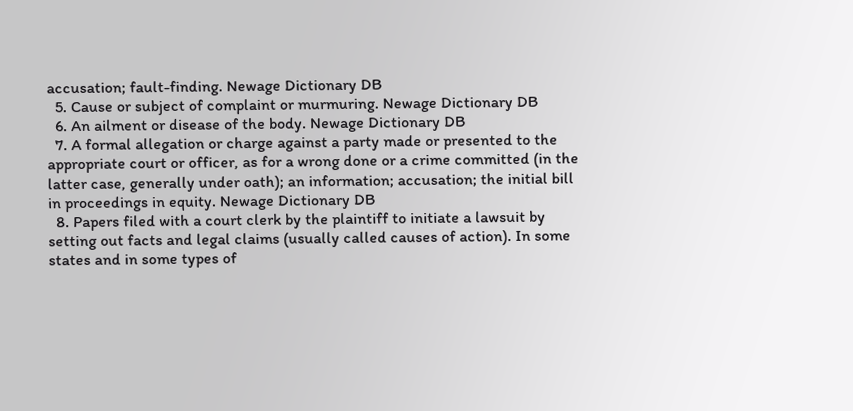accusation; fault-finding. Newage Dictionary DB
  5. Cause or subject of complaint or murmuring. Newage Dictionary DB
  6. An ailment or disease of the body. Newage Dictionary DB
  7. A formal allegation or charge against a party made or presented to the appropriate court or officer, as for a wrong done or a crime committed (in the latter case, generally under oath); an information; accusation; the initial bill in proceedings in equity. Newage Dictionary DB
  8. Papers filed with a court clerk by the plaintiff to initiate a lawsuit by setting out facts and legal claims (usually called causes of action). In some states and in some types of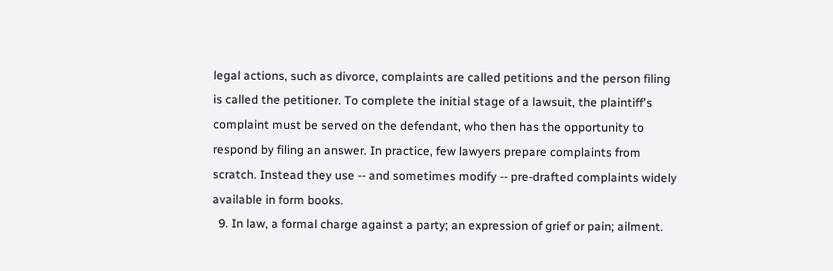legal actions, such as divorce, complaints are called petitions and the person filing is called the petitioner. To complete the initial stage of a lawsuit, the plaintiff's complaint must be served on the defendant, who then has the opportunity to respond by filing an answer. In practice, few lawyers prepare complaints from scratch. Instead they use -- and sometimes modify -- pre-drafted complaints widely available in form books.
  9. In law, a formal charge against a party; an expression of grief or pain; ailment.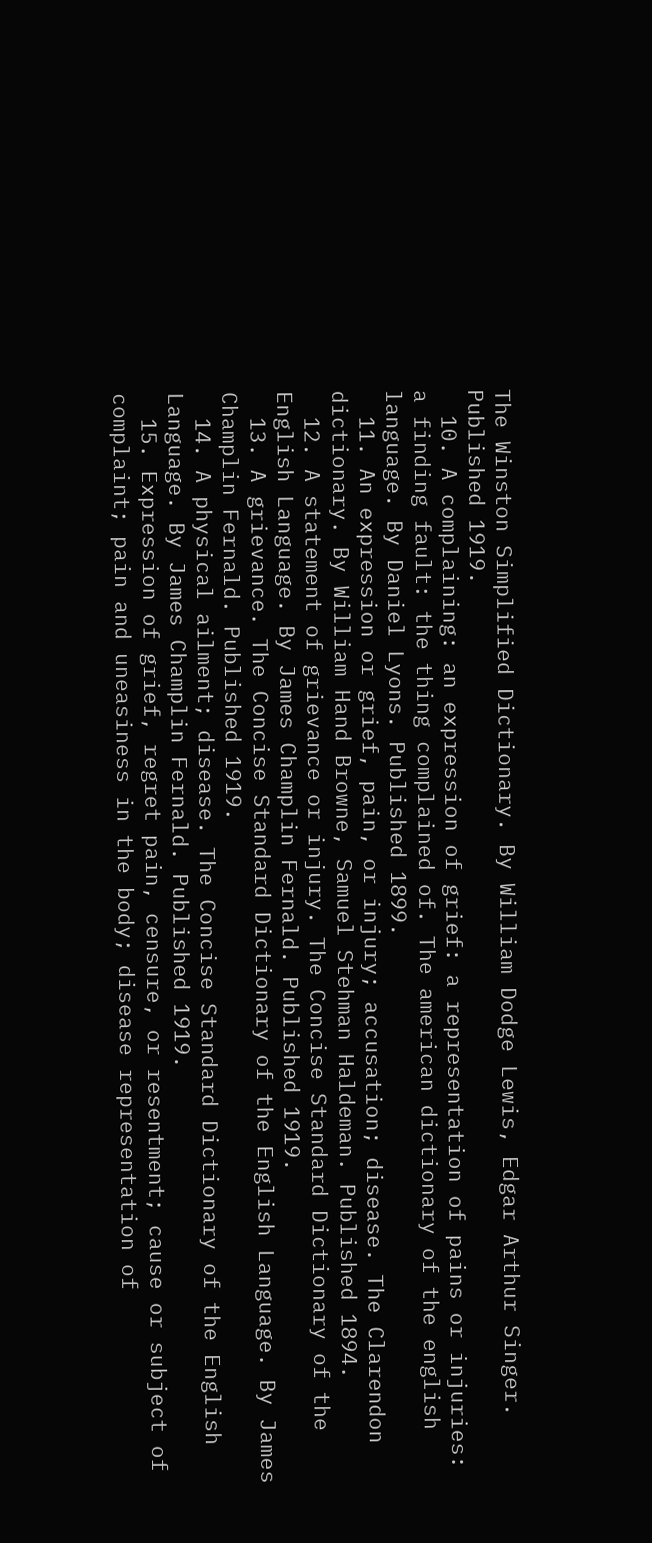The Winston Simplified Dictionary. By William Dodge Lewis, Edgar Arthur Singer. Published 1919.
  10. A complaining: an expression of grief: a representation of pains or injuries: a finding fault: the thing complained of. The american dictionary of the english language. By Daniel Lyons. Published 1899.
  11. An expression or grief, pain, or injury; accusation; disease. The Clarendon dictionary. By William Hand Browne, Samuel Stehman Haldeman. Published 1894.
  12. A statement of grievance or injury. The Concise Standard Dictionary of the English Language. By James Champlin Fernald. Published 1919.
  13. A grievance. The Concise Standard Dictionary of the English Language. By James Champlin Fernald. Published 1919.
  14. A physical ailment; disease. The Concise Standard Dictionary of the English Language. By James Champlin Fernald. Published 1919.
  15. Expression of grief, regret pain, censure, or resentment; cause or subject of complaint; pain and uneasiness in the body; disease representation of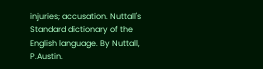injuries; accusation. Nuttall's Standard dictionary of the English language. By Nuttall, P.Austin.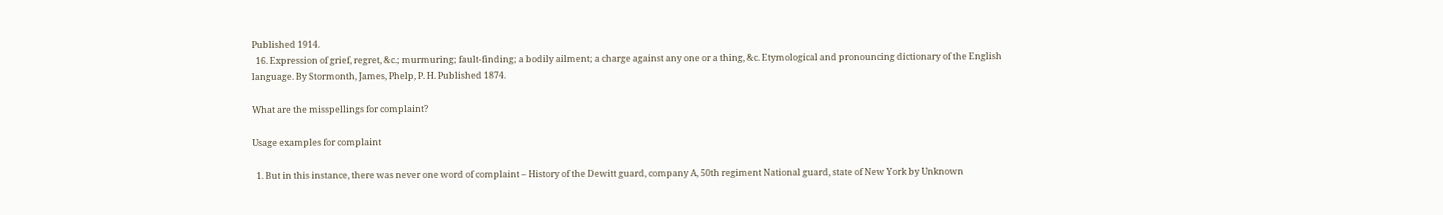Published 1914.
  16. Expression of grief, regret, &c.; murmuring; fault-finding; a bodily ailment; a charge against any one or a thing, &c. Etymological and pronouncing dictionary of the English language. By Stormonth, James, Phelp, P. H. Published 1874.

What are the misspellings for complaint?

Usage examples for complaint

  1. But in this instance, there was never one word of complaint – History of the Dewitt guard, company A, 50th regiment National guard, state of New York by Unknown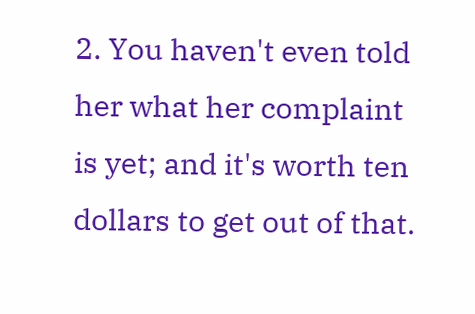2. You haven't even told her what her complaint is yet; and it's worth ten dollars to get out of that.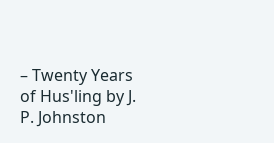– Twenty Years of Hus'ling by J. P. Johnston